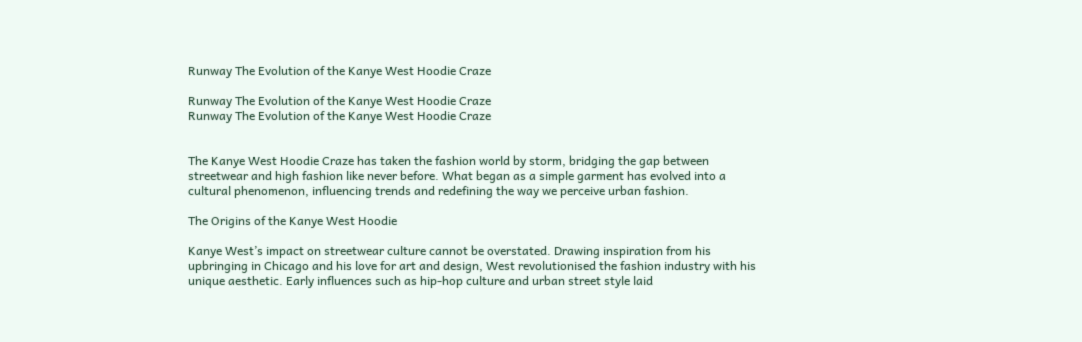Runway The Evolution of the Kanye West Hoodie Craze

Runway The Evolution of the Kanye West Hoodie Craze
Runway The Evolution of the Kanye West Hoodie Craze


The Kanye West Hoodie Craze has taken the fashion world by storm, bridging the gap between streetwear and high fashion like never before. What began as a simple garment has evolved into a cultural phenomenon, influencing trends and redefining the way we perceive urban fashion.

The Origins of the Kanye West Hoodie

Kanye West’s impact on streetwear culture cannot be overstated. Drawing inspiration from his upbringing in Chicago and his love for art and design, West revolutionised the fashion industry with his unique aesthetic. Early influences such as hip-hop culture and urban street style laid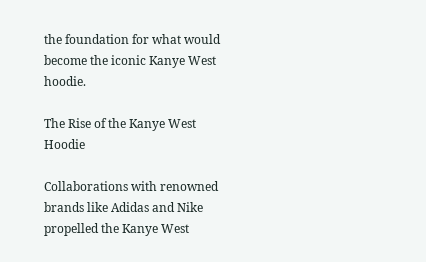the foundation for what would become the iconic Kanye West hoodie.

The Rise of the Kanye West Hoodie

Collaborations with renowned brands like Adidas and Nike propelled the Kanye West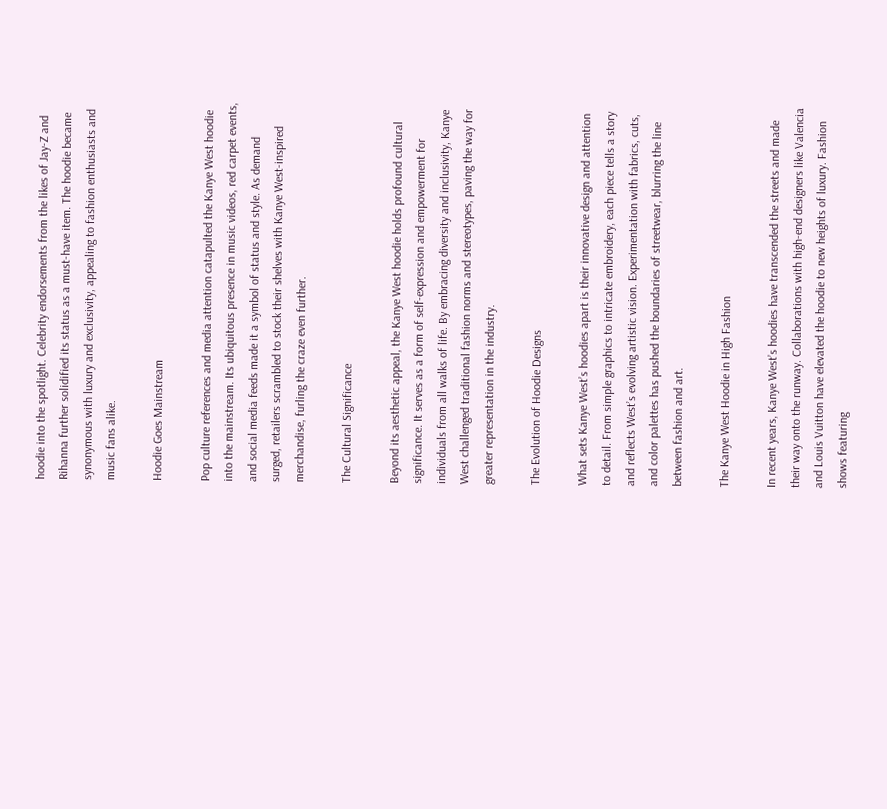hoodie into the spotlight. Celebrity endorsements from the likes of Jay-Z and Rihanna further solidified its status as a must-have item. The hoodie became synonymous with luxury and exclusivity, appealing to fashion enthusiasts and music fans alike.

Hoodie Goes Mainstream

Pop culture references and media attention catapulted the Kanye West hoodie into the mainstream. Its ubiquitous presence in music videos, red carpet events, and social media feeds made it a symbol of status and style. As demand surged, retailers scrambled to stock their shelves with Kanye West-inspired merchandise, furling the craze even further.

The Cultural Significance

Beyond its aesthetic appeal, the Kanye West hoodie holds profound cultural significance. It serves as a form of self-expression and empowerment for individuals from all walks of life. By embracing diversity and inclusivity, Kanye West challenged traditional fashion norms and stereotypes, paving the way for greater representation in the industry.

The Evolution of Hoodie Designs

What sets Kanye West’s hoodies apart is their innovative design and attention to detail. From simple graphics to intricate embroidery, each piece tells a story and reflects West’s evolving artistic vision. Experimentation with fabrics, cuts, and color palettes has pushed the boundaries of streetwear, blurring the line between fashion and art.

The Kanye West Hoodie in High Fashion

In recent years, Kanye West’s hoodies have transcended the streets and made their way onto the runway. Collaborations with high-end designers like Valencia and Louis Vuitton have elevated the hoodie to new heights of luxury. Fashion shows featuring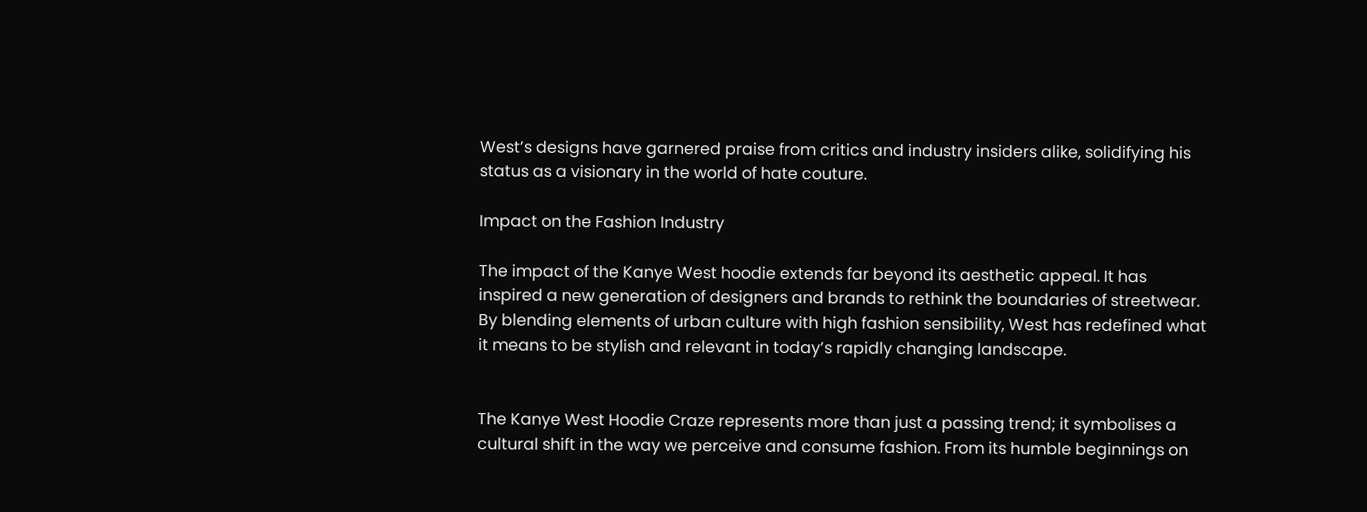West’s designs have garnered praise from critics and industry insiders alike, solidifying his status as a visionary in the world of hate couture.

Impact on the Fashion Industry

The impact of the Kanye West hoodie extends far beyond its aesthetic appeal. It has inspired a new generation of designers and brands to rethink the boundaries of streetwear. By blending elements of urban culture with high fashion sensibility, West has redefined what it means to be stylish and relevant in today’s rapidly changing landscape.


The Kanye West Hoodie Craze represents more than just a passing trend; it symbolises a cultural shift in the way we perceive and consume fashion. From its humble beginnings on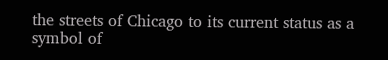the streets of Chicago to its current status as a symbol of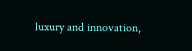luxury and innovation,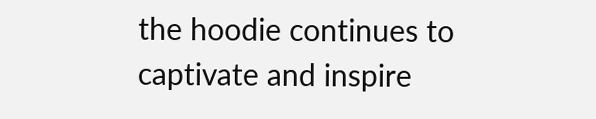the hoodie continues to captivate and inspire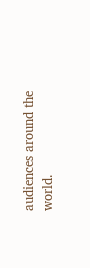audiences around the world.